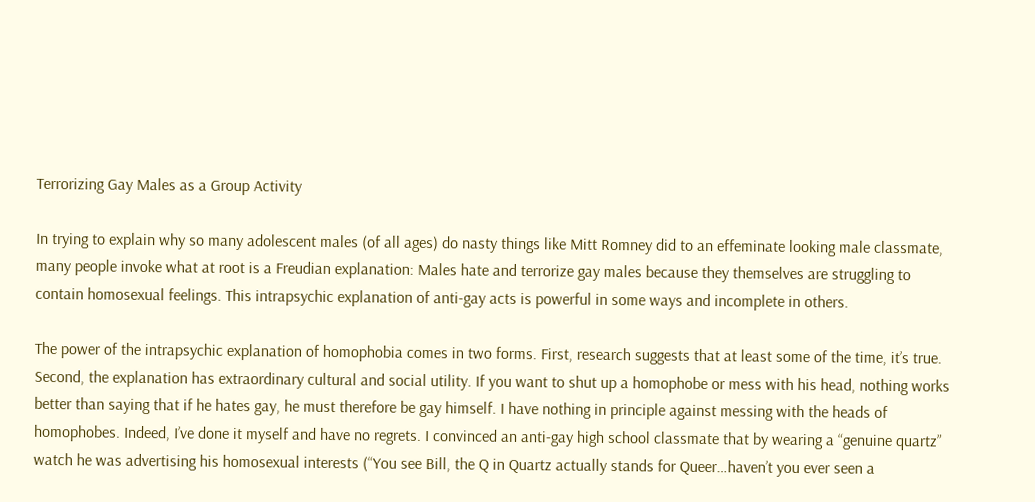Terrorizing Gay Males as a Group Activity

In trying to explain why so many adolescent males (of all ages) do nasty things like Mitt Romney did to an effeminate looking male classmate, many people invoke what at root is a Freudian explanation: Males hate and terrorize gay males because they themselves are struggling to contain homosexual feelings. This intrapsychic explanation of anti-gay acts is powerful in some ways and incomplete in others.

The power of the intrapsychic explanation of homophobia comes in two forms. First, research suggests that at least some of the time, it’s true. Second, the explanation has extraordinary cultural and social utility. If you want to shut up a homophobe or mess with his head, nothing works better than saying that if he hates gay, he must therefore be gay himself. I have nothing in principle against messing with the heads of homophobes. Indeed, I’ve done it myself and have no regrets. I convinced an anti-gay high school classmate that by wearing a “genuine quartz” watch he was advertising his homosexual interests (“You see Bill, the Q in Quartz actually stands for Queer…haven’t you ever seen a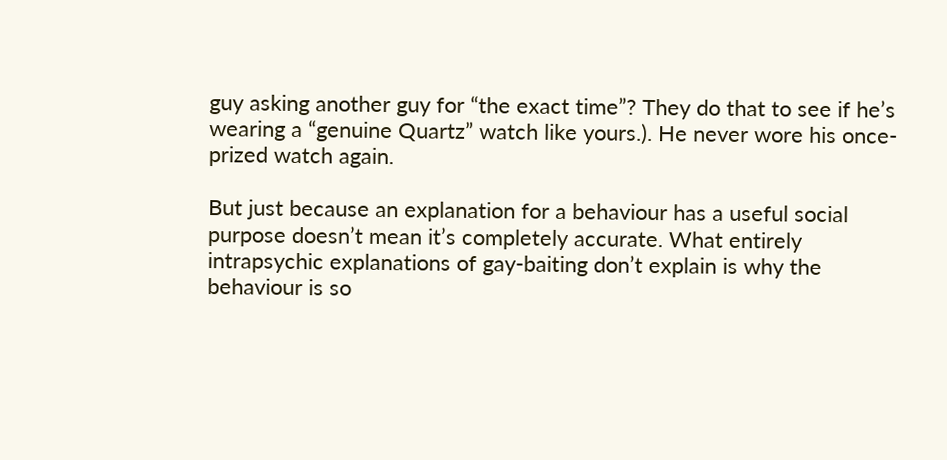guy asking another guy for “the exact time”? They do that to see if he’s wearing a “genuine Quartz” watch like yours.). He never wore his once-prized watch again.

But just because an explanation for a behaviour has a useful social purpose doesn’t mean it’s completely accurate. What entirely intrapsychic explanations of gay-baiting don’t explain is why the behaviour is so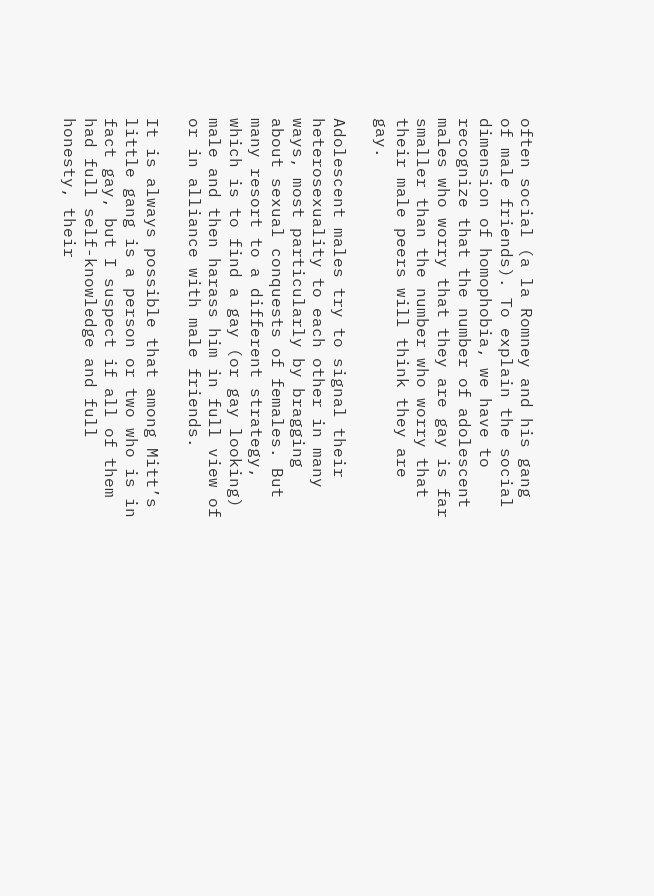often social (a la Romney and his gang of male friends). To explain the social dimension of homophobia, we have to recognize that the number of adolescent males who worry that they are gay is far smaller than the number who worry that their male peers will think they are gay.

Adolescent males try to signal their heterosexuality to each other in many ways, most particularly by bragging about sexual conquests of females. But many resort to a different strategy, which is to find a gay (or gay looking) male and then harass him in full view of or in alliance with male friends.

It is always possible that among Mitt’s little gang is a person or two who is in fact gay, but I suspect if all of them had full self-knowledge and full honesty, their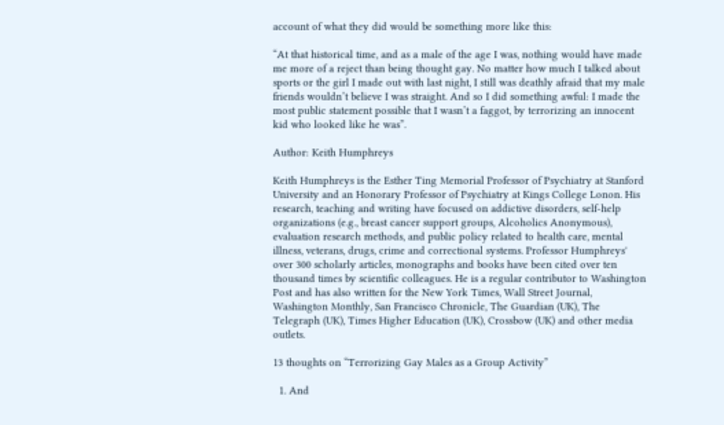account of what they did would be something more like this:

“At that historical time, and as a male of the age I was, nothing would have made me more of a reject than being thought gay. No matter how much I talked about sports or the girl I made out with last night, I still was deathly afraid that my male friends wouldn’t believe I was straight. And so I did something awful: I made the most public statement possible that I wasn’t a faggot, by terrorizing an innocent kid who looked like he was”.

Author: Keith Humphreys

Keith Humphreys is the Esther Ting Memorial Professor of Psychiatry at Stanford University and an Honorary Professor of Psychiatry at Kings College Lonon. His research, teaching and writing have focused on addictive disorders, self-help organizations (e.g., breast cancer support groups, Alcoholics Anonymous), evaluation research methods, and public policy related to health care, mental illness, veterans, drugs, crime and correctional systems. Professor Humphreys' over 300 scholarly articles, monographs and books have been cited over ten thousand times by scientific colleagues. He is a regular contributor to Washington Post and has also written for the New York Times, Wall Street Journal, Washington Monthly, San Francisco Chronicle, The Guardian (UK), The Telegraph (UK), Times Higher Education (UK), Crossbow (UK) and other media outlets.

13 thoughts on “Terrorizing Gay Males as a Group Activity”

  1. And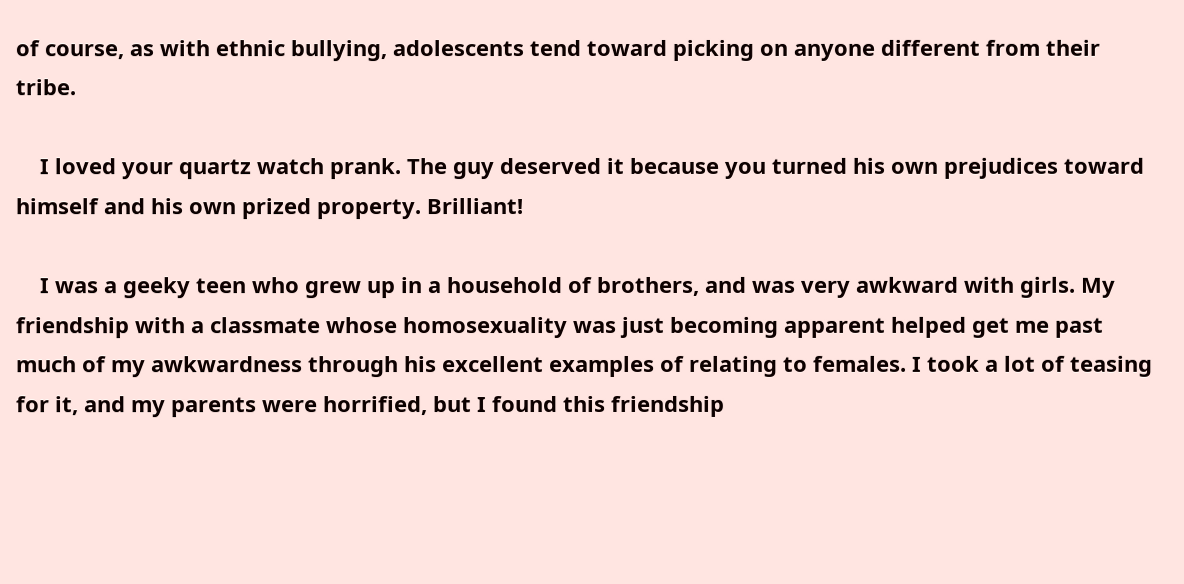of course, as with ethnic bullying, adolescents tend toward picking on anyone different from their tribe.

    I loved your quartz watch prank. The guy deserved it because you turned his own prejudices toward himself and his own prized property. Brilliant!

    I was a geeky teen who grew up in a household of brothers, and was very awkward with girls. My friendship with a classmate whose homosexuality was just becoming apparent helped get me past much of my awkwardness through his excellent examples of relating to females. I took a lot of teasing for it, and my parents were horrified, but I found this friendship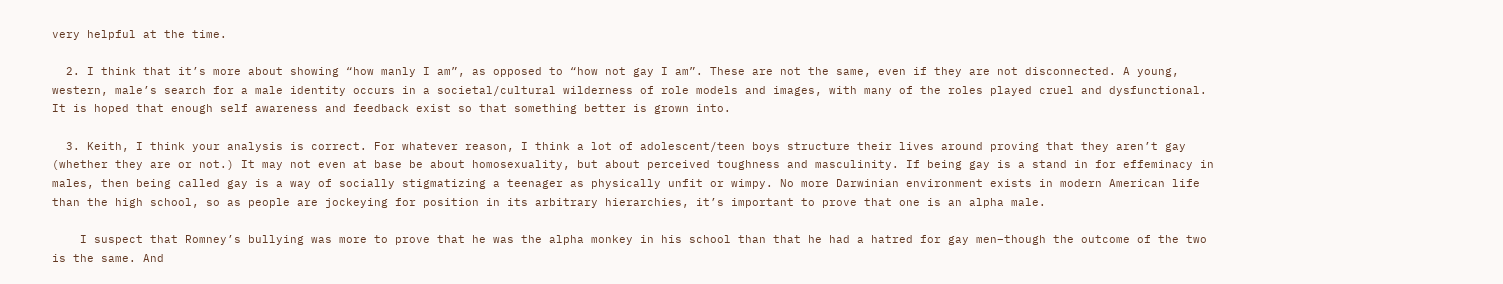very helpful at the time.

  2. I think that it’s more about showing “how manly I am”, as opposed to “how not gay I am”. These are not the same, even if they are not disconnected. A young, western, male’s search for a male identity occurs in a societal/cultural wilderness of role models and images, with many of the roles played cruel and dysfunctional. It is hoped that enough self awareness and feedback exist so that something better is grown into.

  3. Keith, I think your analysis is correct. For whatever reason, I think a lot of adolescent/teen boys structure their lives around proving that they aren’t gay (whether they are or not.) It may not even at base be about homosexuality, but about perceived toughness and masculinity. If being gay is a stand in for effeminacy in males, then being called gay is a way of socially stigmatizing a teenager as physically unfit or wimpy. No more Darwinian environment exists in modern American life than the high school, so as people are jockeying for position in its arbitrary hierarchies, it’s important to prove that one is an alpha male.

    I suspect that Romney’s bullying was more to prove that he was the alpha monkey in his school than that he had a hatred for gay men–though the outcome of the two is the same. And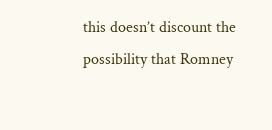this doesn’t discount the possibility that Romney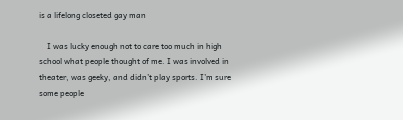is a lifelong closeted gay man

    I was lucky enough not to care too much in high school what people thought of me. I was involved in theater, was geeky, and didn’t play sports. I’m sure some people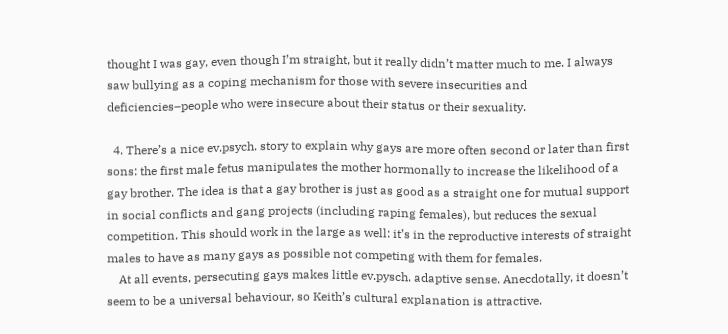thought I was gay, even though I’m straight, but it really didn’t matter much to me. I always saw bullying as a coping mechanism for those with severe insecurities and deficiencies–people who were insecure about their status or their sexuality.

  4. There’s a nice ev.psych. story to explain why gays are more often second or later than first sons: the first male fetus manipulates the mother hormonally to increase the likelihood of a gay brother. The idea is that a gay brother is just as good as a straight one for mutual support in social conflicts and gang projects (including raping females), but reduces the sexual competition. This should work in the large as well: it’s in the reproductive interests of straight males to have as many gays as possible not competing with them for females.
    At all events, persecuting gays makes little ev.pysch. adaptive sense. Anecdotally, it doesn’t seem to be a universal behaviour, so Keith’s cultural explanation is attractive.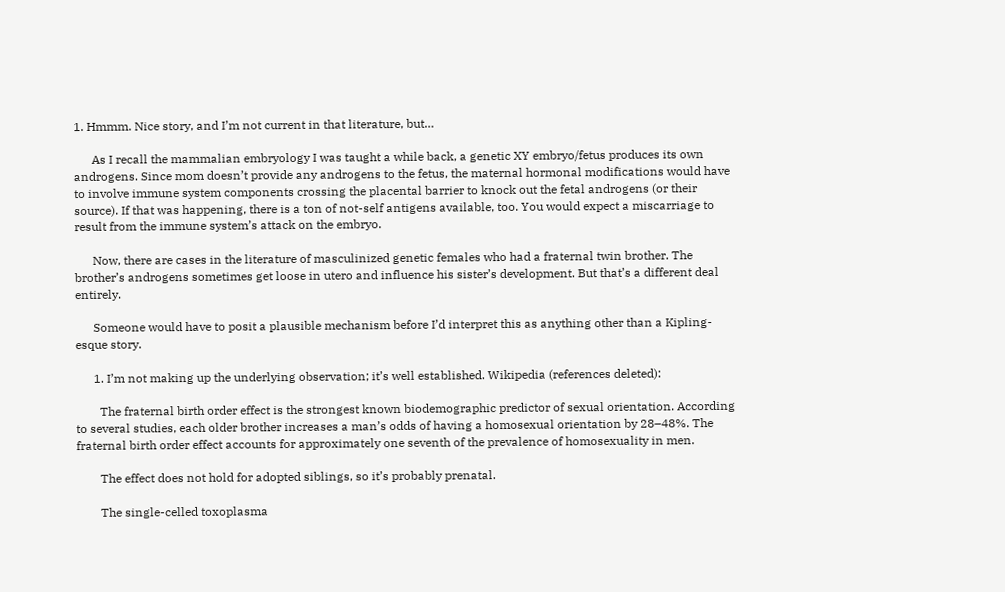1. Hmmm. Nice story, and I’m not current in that literature, but…

      As I recall the mammalian embryology I was taught a while back, a genetic XY embryo/fetus produces its own androgens. Since mom doesn’t provide any androgens to the fetus, the maternal hormonal modifications would have to involve immune system components crossing the placental barrier to knock out the fetal androgens (or their source). If that was happening, there is a ton of not-self antigens available, too. You would expect a miscarriage to result from the immune system’s attack on the embryo.

      Now, there are cases in the literature of masculinized genetic females who had a fraternal twin brother. The brother’s androgens sometimes get loose in utero and influence his sister’s development. But that’s a different deal entirely.

      Someone would have to posit a plausible mechanism before I’d interpret this as anything other than a Kipling-esque story.

      1. I’m not making up the underlying observation; it’s well established. Wikipedia (references deleted):

        The fraternal birth order effect is the strongest known biodemographic predictor of sexual orientation. According to several studies, each older brother increases a man’s odds of having a homosexual orientation by 28–48%. The fraternal birth order effect accounts for approximately one seventh of the prevalence of homosexuality in men.

        The effect does not hold for adopted siblings, so it’s probably prenatal.

        The single-celled toxoplasma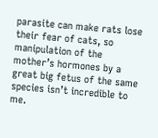parasite can make rats lose their fear of cats, so manipulation of the mother’s hormones by a great big fetus of the same species isn’t incredible to me.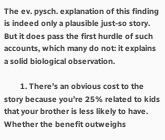The ev. pysch. explanation of this finding is indeed only a plausible just-so story. But it does pass the first hurdle of such accounts, which many do not: it explains a solid biological observation.

        1. There’s an obvious cost to the story because you’re 25% related to kids that your brother is less likely to have. Whether the benefit outweighs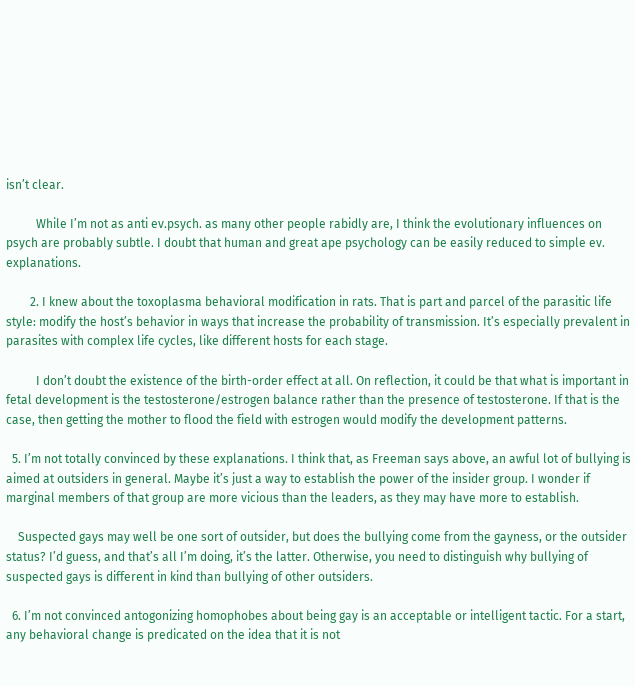isn’t clear.

          While I’m not as anti ev.psych. as many other people rabidly are, I think the evolutionary influences on psych are probably subtle. I doubt that human and great ape psychology can be easily reduced to simple ev. explanations.

        2. I knew about the toxoplasma behavioral modification in rats. That is part and parcel of the parasitic life style: modify the host’s behavior in ways that increase the probability of transmission. It’s especially prevalent in parasites with complex life cycles, like different hosts for each stage.

          I don’t doubt the existence of the birth-order effect at all. On reflection, it could be that what is important in fetal development is the testosterone/estrogen balance rather than the presence of testosterone. If that is the case, then getting the mother to flood the field with estrogen would modify the development patterns.

  5. I’m not totally convinced by these explanations. I think that, as Freeman says above, an awful lot of bullying is aimed at outsiders in general. Maybe it’s just a way to establish the power of the insider group. I wonder if marginal members of that group are more vicious than the leaders, as they may have more to establish.

    Suspected gays may well be one sort of outsider, but does the bullying come from the gayness, or the outsider status? I’d guess, and that’s all I’m doing, it’s the latter. Otherwise, you need to distinguish why bullying of suspected gays is different in kind than bullying of other outsiders.

  6. I’m not convinced antogonizing homophobes about being gay is an acceptable or intelligent tactic. For a start, any behavioral change is predicated on the idea that it is not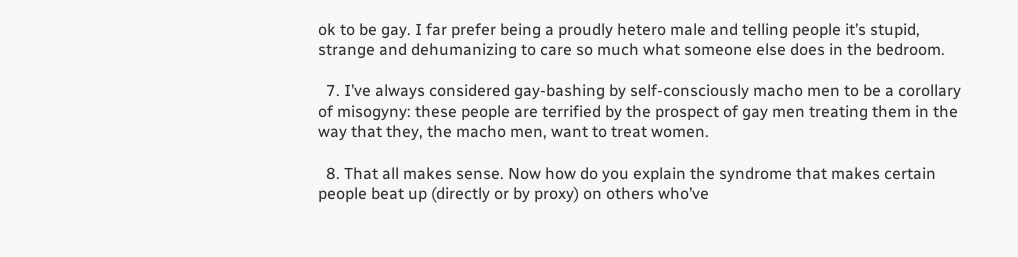ok to be gay. I far prefer being a proudly hetero male and telling people it’s stupid, strange and dehumanizing to care so much what someone else does in the bedroom.

  7. I’ve always considered gay-bashing by self-consciously macho men to be a corollary of misogyny: these people are terrified by the prospect of gay men treating them in the way that they, the macho men, want to treat women.

  8. That all makes sense. Now how do you explain the syndrome that makes certain people beat up (directly or by proxy) on others who’ve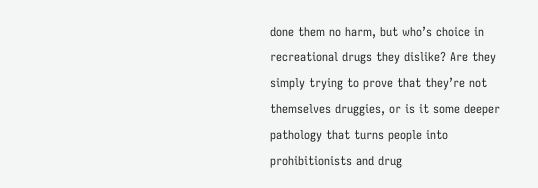done them no harm, but who’s choice in recreational drugs they dislike? Are they simply trying to prove that they’re not themselves druggies, or is it some deeper pathology that turns people into prohibitionists and drug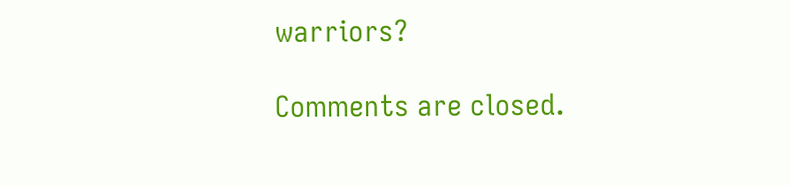warriors?

Comments are closed.